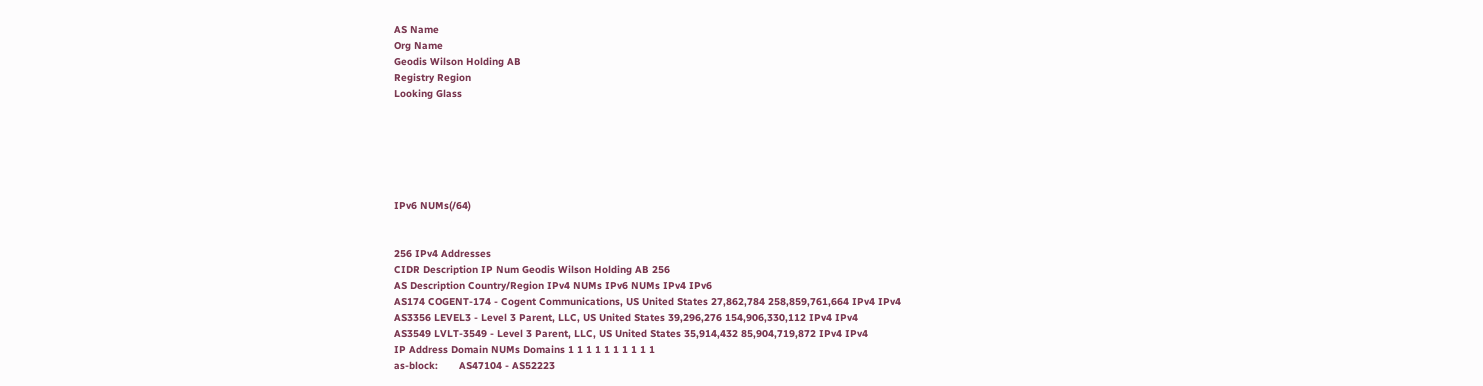AS Name
Org Name
Geodis Wilson Holding AB
Registry Region
Looking Glass






IPv6 NUMs(/64)


256 IPv4 Addresses
CIDR Description IP Num Geodis Wilson Holding AB 256
AS Description Country/Region IPv4 NUMs IPv6 NUMs IPv4 IPv6
AS174 COGENT-174 - Cogent Communications, US United States 27,862,784 258,859,761,664 IPv4 IPv4
AS3356 LEVEL3 - Level 3 Parent, LLC, US United States 39,296,276 154,906,330,112 IPv4 IPv4
AS3549 LVLT-3549 - Level 3 Parent, LLC, US United States 35,914,432 85,904,719,872 IPv4 IPv4
IP Address Domain NUMs Domains 1 1 1 1 1 1 1 1 1 1
as-block:       AS47104 - AS52223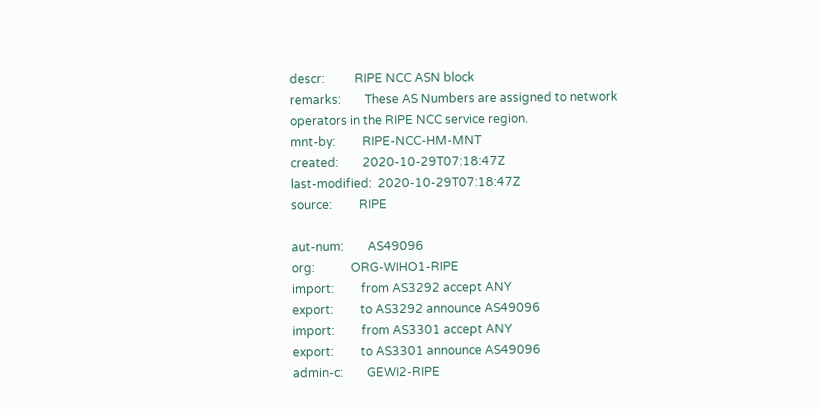descr:          RIPE NCC ASN block
remarks:        These AS Numbers are assigned to network operators in the RIPE NCC service region.
mnt-by:         RIPE-NCC-HM-MNT
created:        2020-10-29T07:18:47Z
last-modified:  2020-10-29T07:18:47Z
source:         RIPE

aut-num:        AS49096
org:            ORG-WIHO1-RIPE
import:         from AS3292 accept ANY
export:         to AS3292 announce AS49096
import:         from AS3301 accept ANY
export:         to AS3301 announce AS49096
admin-c:        GEWI2-RIPE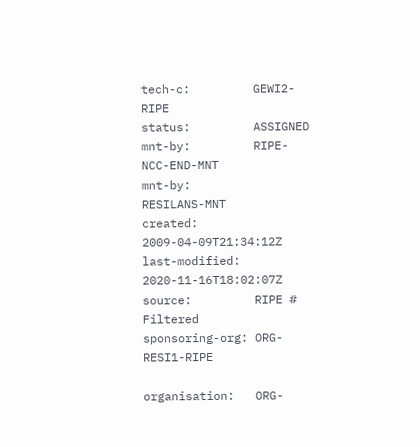tech-c:         GEWI2-RIPE
status:         ASSIGNED
mnt-by:         RIPE-NCC-END-MNT
mnt-by:         RESILANS-MNT
created:        2009-04-09T21:34:12Z
last-modified:  2020-11-16T18:02:07Z
source:         RIPE # Filtered
sponsoring-org: ORG-RESI1-RIPE

organisation:   ORG-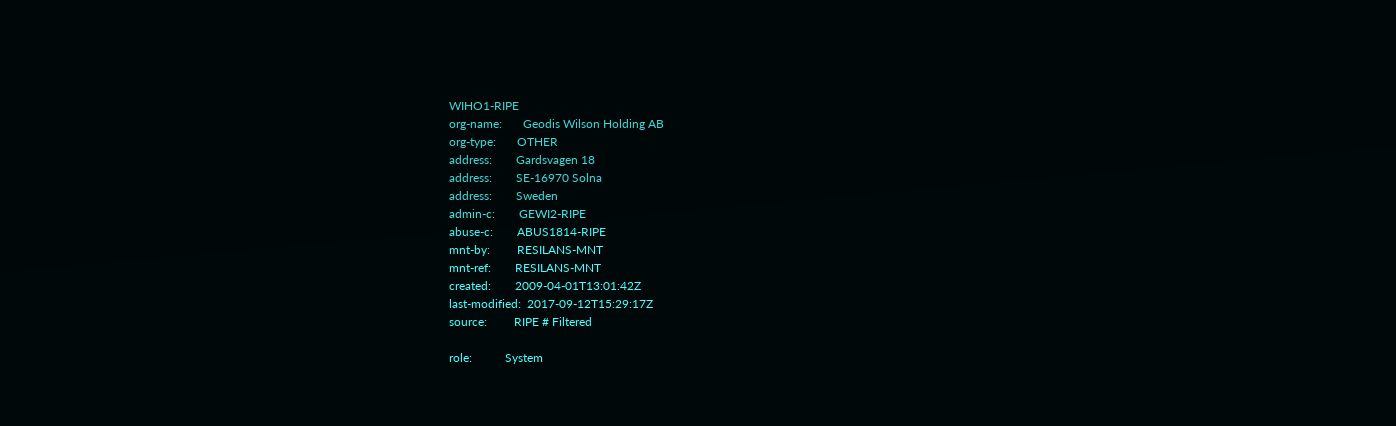WIHO1-RIPE
org-name:       Geodis Wilson Holding AB
org-type:       OTHER
address:        Gardsvagen 18
address:        SE-16970 Solna
address:        Sweden
admin-c:        GEWI2-RIPE
abuse-c:        ABUS1814-RIPE
mnt-by:         RESILANS-MNT
mnt-ref:        RESILANS-MNT
created:        2009-04-01T13:01:42Z
last-modified:  2017-09-12T15:29:17Z
source:         RIPE # Filtered

role:           System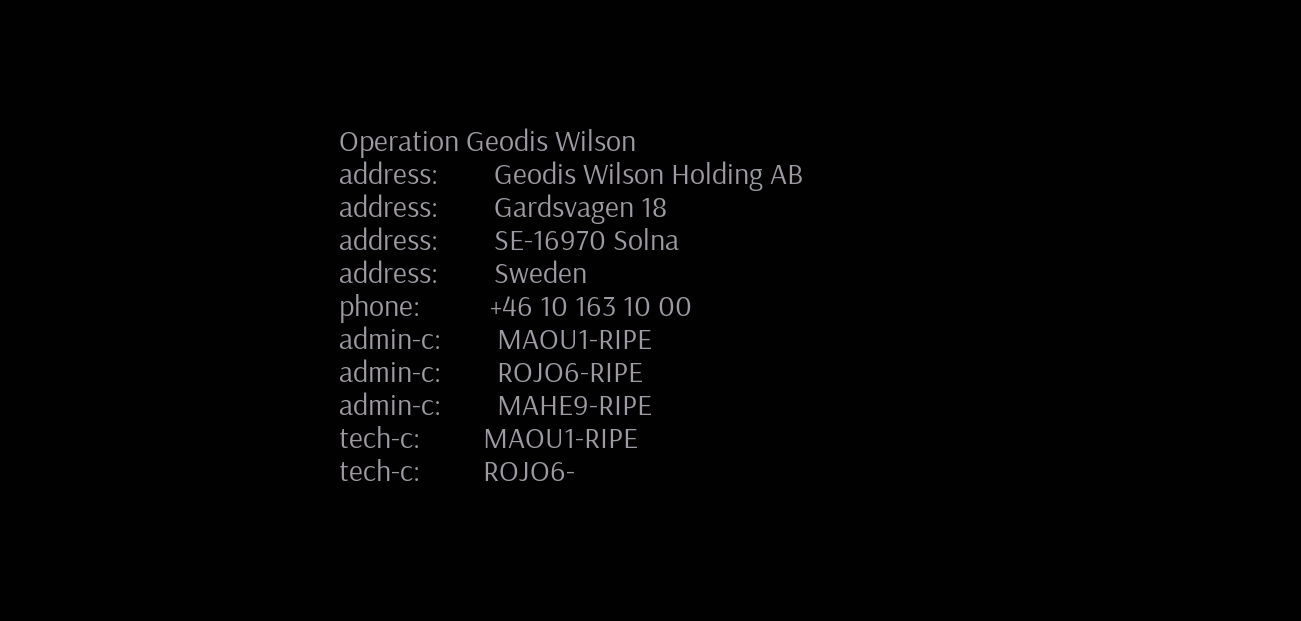Operation Geodis Wilson
address:        Geodis Wilson Holding AB
address:        Gardsvagen 18
address:        SE-16970 Solna
address:        Sweden
phone:          +46 10 163 10 00
admin-c:        MAOU1-RIPE
admin-c:        ROJO6-RIPE
admin-c:        MAHE9-RIPE
tech-c:         MAOU1-RIPE
tech-c:         ROJO6-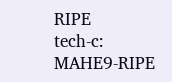RIPE
tech-c:         MAHE9-RIPE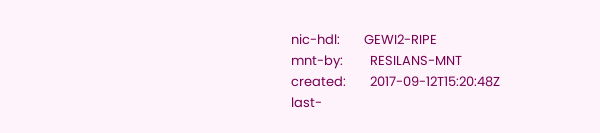nic-hdl:        GEWI2-RIPE
mnt-by:         RESILANS-MNT
created:        2017-09-12T15:20:48Z
last-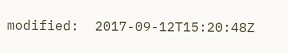modified:  2017-09-12T15:20:48Z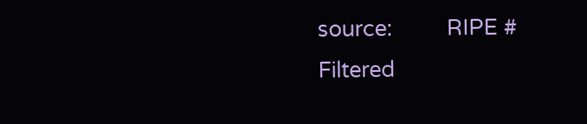source:         RIPE # Filtered